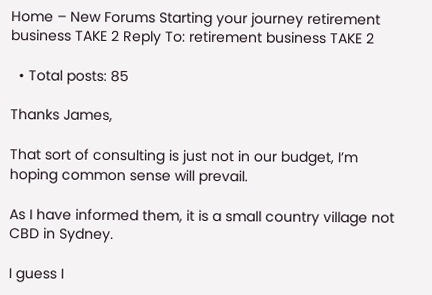Home – New Forums Starting your journey retirement business TAKE 2 Reply To: retirement business TAKE 2

  • Total posts: 85

Thanks James,

That sort of consulting is just not in our budget, I’m hoping common sense will prevail.

As I have informed them, it is a small country village not CBD in Sydney.

I guess I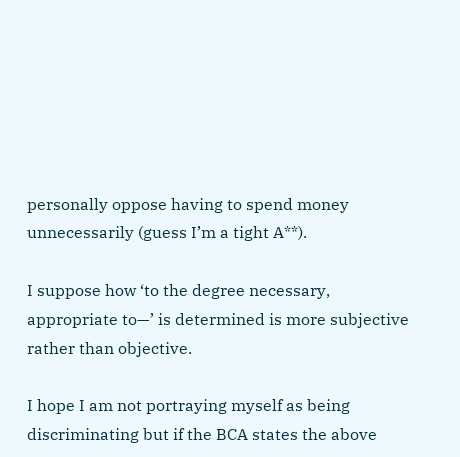personally oppose having to spend money unnecessarily (guess I’m a tight A**).

I suppose how ‘to the degree necessary, appropriate to—’ is determined is more subjective rather than objective.

I hope I am not portraying myself as being discriminating but if the BCA states the above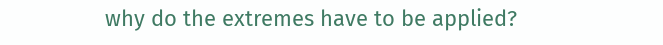why do the extremes have to be applied?